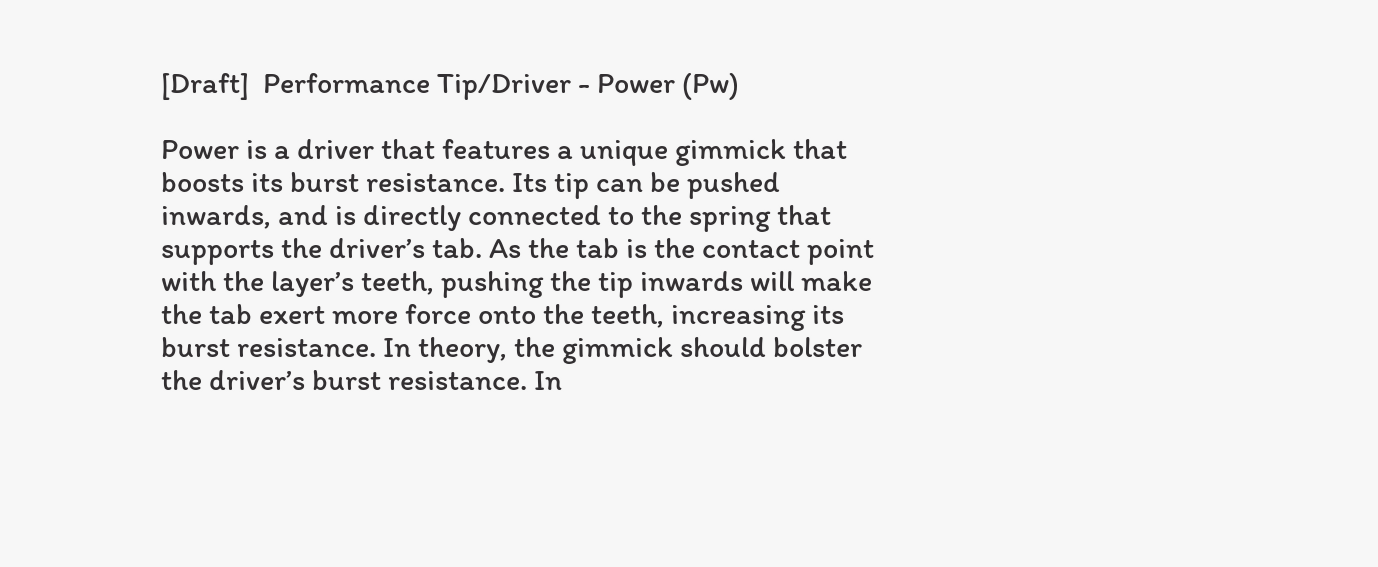[Draft]  Performance Tip/Driver - Power (Pw)

Power is a driver that features a unique gimmick that boosts its burst resistance. Its tip can be pushed inwards, and is directly connected to the spring that supports the driver’s tab. As the tab is the contact point with the layer’s teeth, pushing the tip inwards will make the tab exert more force onto the teeth, increasing its burst resistance. In theory, the gimmick should bolster the driver’s burst resistance. In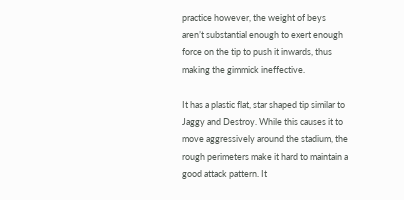practice however, the weight of beys aren’t substantial enough to exert enough force on the tip to push it inwards, thus making the gimmick ineffective.

It has a plastic flat, star shaped tip similar to Jaggy and Destroy. While this causes it to move aggressively around the stadium, the rough perimeters make it hard to maintain a good attack pattern. It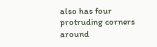also has four protruding corners around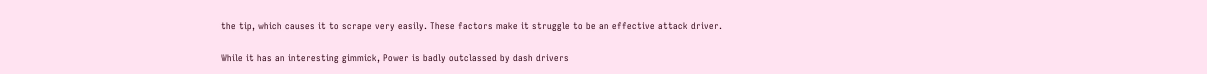the tip, which causes it to scrape very easily. These factors make it struggle to be an effective attack driver.

While it has an interesting gimmick, Power is badly outclassed by dash drivers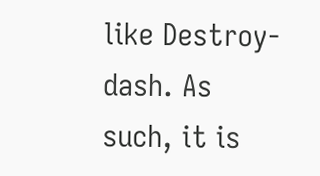like Destroy-dash. As such, it is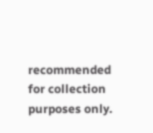recommended for collection purposes only.